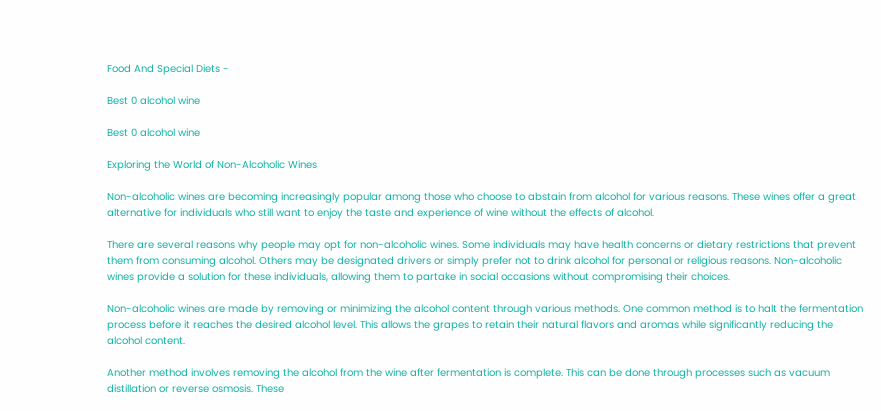Food And Special Diets -

Best 0 alcohol wine

Best 0 alcohol wine

Exploring the World of Non-Alcoholic Wines

Non-alcoholic wines are becoming increasingly popular among those who choose to abstain from alcohol for various reasons. These wines offer a great alternative for individuals who still want to enjoy the taste and experience of wine without the effects of alcohol.

There are several reasons why people may opt for non-alcoholic wines. Some individuals may have health concerns or dietary restrictions that prevent them from consuming alcohol. Others may be designated drivers or simply prefer not to drink alcohol for personal or religious reasons. Non-alcoholic wines provide a solution for these individuals, allowing them to partake in social occasions without compromising their choices.

Non-alcoholic wines are made by removing or minimizing the alcohol content through various methods. One common method is to halt the fermentation process before it reaches the desired alcohol level. This allows the grapes to retain their natural flavors and aromas while significantly reducing the alcohol content.

Another method involves removing the alcohol from the wine after fermentation is complete. This can be done through processes such as vacuum distillation or reverse osmosis. These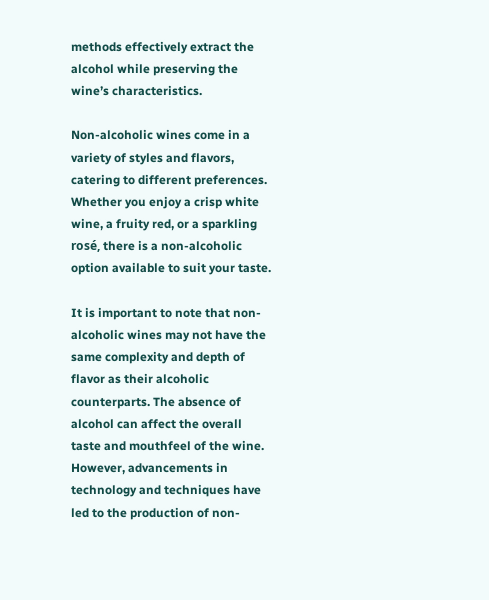methods effectively extract the alcohol while preserving the wine’s characteristics.

Non-alcoholic wines come in a variety of styles and flavors, catering to different preferences. Whether you enjoy a crisp white wine, a fruity red, or a sparkling rosé, there is a non-alcoholic option available to suit your taste.

It is important to note that non-alcoholic wines may not have the same complexity and depth of flavor as their alcoholic counterparts. The absence of alcohol can affect the overall taste and mouthfeel of the wine. However, advancements in technology and techniques have led to the production of non-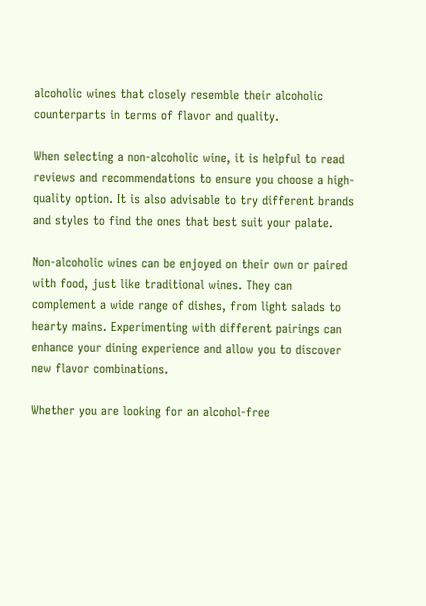alcoholic wines that closely resemble their alcoholic counterparts in terms of flavor and quality.

When selecting a non-alcoholic wine, it is helpful to read reviews and recommendations to ensure you choose a high-quality option. It is also advisable to try different brands and styles to find the ones that best suit your palate.

Non-alcoholic wines can be enjoyed on their own or paired with food, just like traditional wines. They can complement a wide range of dishes, from light salads to hearty mains. Experimenting with different pairings can enhance your dining experience and allow you to discover new flavor combinations.

Whether you are looking for an alcohol-free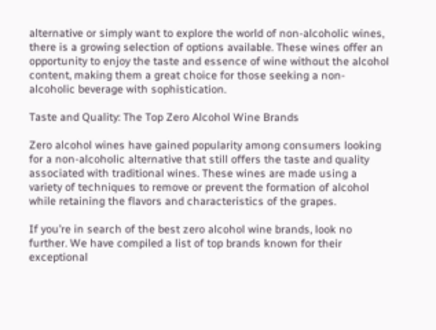alternative or simply want to explore the world of non-alcoholic wines, there is a growing selection of options available. These wines offer an opportunity to enjoy the taste and essence of wine without the alcohol content, making them a great choice for those seeking a non-alcoholic beverage with sophistication.

Taste and Quality: The Top Zero Alcohol Wine Brands

Zero alcohol wines have gained popularity among consumers looking for a non-alcoholic alternative that still offers the taste and quality associated with traditional wines. These wines are made using a variety of techniques to remove or prevent the formation of alcohol while retaining the flavors and characteristics of the grapes.

If you’re in search of the best zero alcohol wine brands, look no further. We have compiled a list of top brands known for their exceptional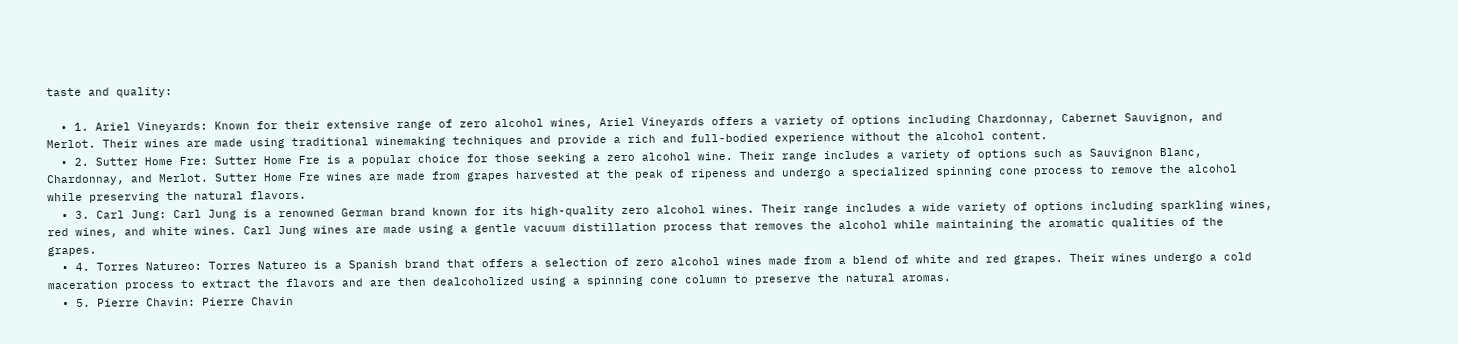taste and quality:

  • 1. Ariel Vineyards: Known for their extensive range of zero alcohol wines, Ariel Vineyards offers a variety of options including Chardonnay, Cabernet Sauvignon, and Merlot. Their wines are made using traditional winemaking techniques and provide a rich and full-bodied experience without the alcohol content.
  • 2. Sutter Home Fre: Sutter Home Fre is a popular choice for those seeking a zero alcohol wine. Their range includes a variety of options such as Sauvignon Blanc, Chardonnay, and Merlot. Sutter Home Fre wines are made from grapes harvested at the peak of ripeness and undergo a specialized spinning cone process to remove the alcohol while preserving the natural flavors.
  • 3. Carl Jung: Carl Jung is a renowned German brand known for its high-quality zero alcohol wines. Their range includes a wide variety of options including sparkling wines, red wines, and white wines. Carl Jung wines are made using a gentle vacuum distillation process that removes the alcohol while maintaining the aromatic qualities of the grapes.
  • 4. Torres Natureo: Torres Natureo is a Spanish brand that offers a selection of zero alcohol wines made from a blend of white and red grapes. Their wines undergo a cold maceration process to extract the flavors and are then dealcoholized using a spinning cone column to preserve the natural aromas.
  • 5. Pierre Chavin: Pierre Chavin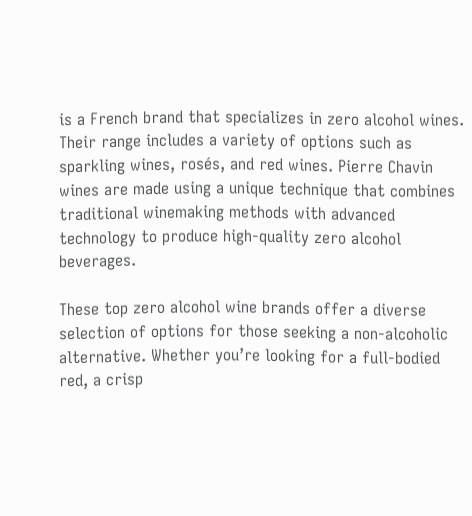is a French brand that specializes in zero alcohol wines. Their range includes a variety of options such as sparkling wines, rosés, and red wines. Pierre Chavin wines are made using a unique technique that combines traditional winemaking methods with advanced technology to produce high-quality zero alcohol beverages.

These top zero alcohol wine brands offer a diverse selection of options for those seeking a non-alcoholic alternative. Whether you’re looking for a full-bodied red, a crisp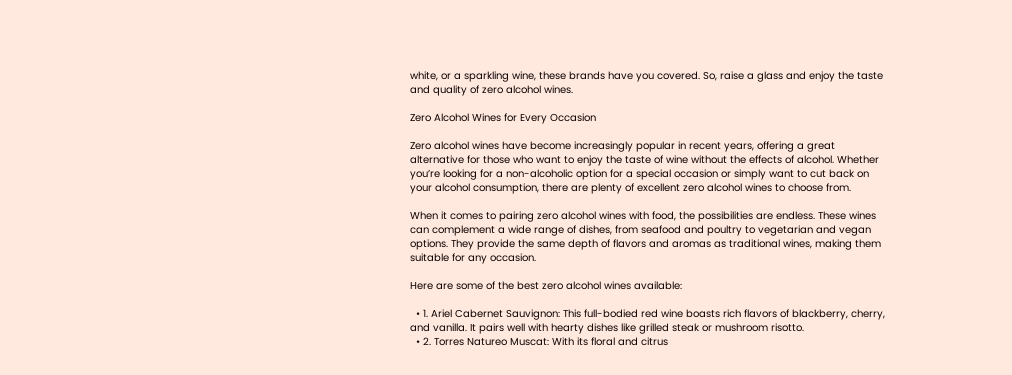white, or a sparkling wine, these brands have you covered. So, raise a glass and enjoy the taste and quality of zero alcohol wines.

Zero Alcohol Wines for Every Occasion

Zero alcohol wines have become increasingly popular in recent years, offering a great alternative for those who want to enjoy the taste of wine without the effects of alcohol. Whether you’re looking for a non-alcoholic option for a special occasion or simply want to cut back on your alcohol consumption, there are plenty of excellent zero alcohol wines to choose from.

When it comes to pairing zero alcohol wines with food, the possibilities are endless. These wines can complement a wide range of dishes, from seafood and poultry to vegetarian and vegan options. They provide the same depth of flavors and aromas as traditional wines, making them suitable for any occasion.

Here are some of the best zero alcohol wines available:

  • 1. Ariel Cabernet Sauvignon: This full-bodied red wine boasts rich flavors of blackberry, cherry, and vanilla. It pairs well with hearty dishes like grilled steak or mushroom risotto.
  • 2. Torres Natureo Muscat: With its floral and citrus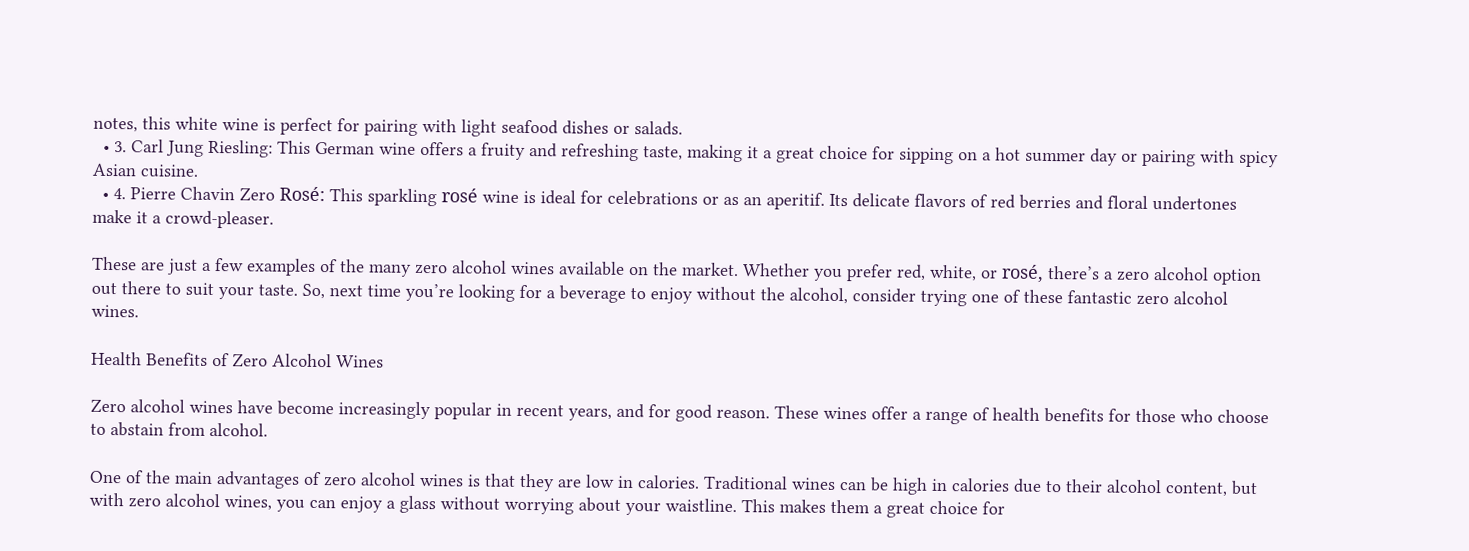notes, this white wine is perfect for pairing with light seafood dishes or salads.
  • 3. Carl Jung Riesling: This German wine offers a fruity and refreshing taste, making it a great choice for sipping on a hot summer day or pairing with spicy Asian cuisine.
  • 4. Pierre Chavin Zero Rosé: This sparkling rosé wine is ideal for celebrations or as an aperitif. Its delicate flavors of red berries and floral undertones make it a crowd-pleaser.

These are just a few examples of the many zero alcohol wines available on the market. Whether you prefer red, white, or rosé, there’s a zero alcohol option out there to suit your taste. So, next time you’re looking for a beverage to enjoy without the alcohol, consider trying one of these fantastic zero alcohol wines.

Health Benefits of Zero Alcohol Wines

Zero alcohol wines have become increasingly popular in recent years, and for good reason. These wines offer a range of health benefits for those who choose to abstain from alcohol.

One of the main advantages of zero alcohol wines is that they are low in calories. Traditional wines can be high in calories due to their alcohol content, but with zero alcohol wines, you can enjoy a glass without worrying about your waistline. This makes them a great choice for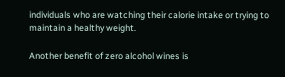individuals who are watching their calorie intake or trying to maintain a healthy weight.

Another benefit of zero alcohol wines is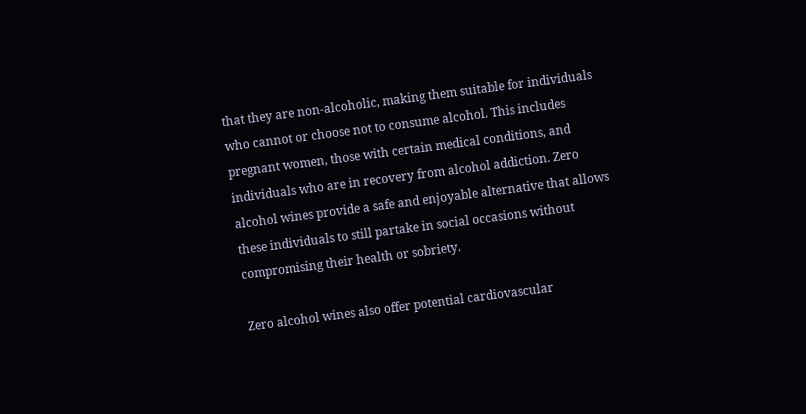that they are non-alcoholic, making them suitable for individuals who cannot or choose not to consume alcohol. This includes pregnant women, those with certain medical conditions, and individuals who are in recovery from alcohol addiction. Zero alcohol wines provide a safe and enjoyable alternative that allows these individuals to still partake in social occasions without compromising their health or sobriety.

Zero alcohol wines also offer potential cardiovascular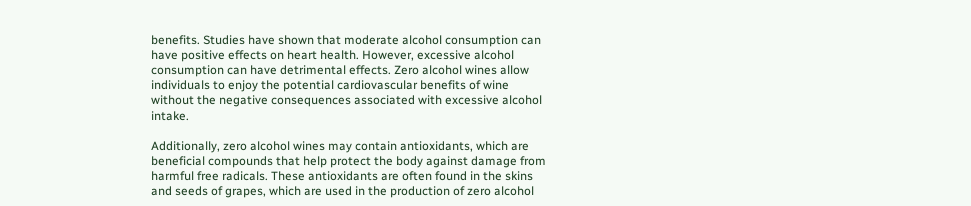benefits. Studies have shown that moderate alcohol consumption can have positive effects on heart health. However, excessive alcohol consumption can have detrimental effects. Zero alcohol wines allow individuals to enjoy the potential cardiovascular benefits of wine without the negative consequences associated with excessive alcohol intake.

Additionally, zero alcohol wines may contain antioxidants, which are beneficial compounds that help protect the body against damage from harmful free radicals. These antioxidants are often found in the skins and seeds of grapes, which are used in the production of zero alcohol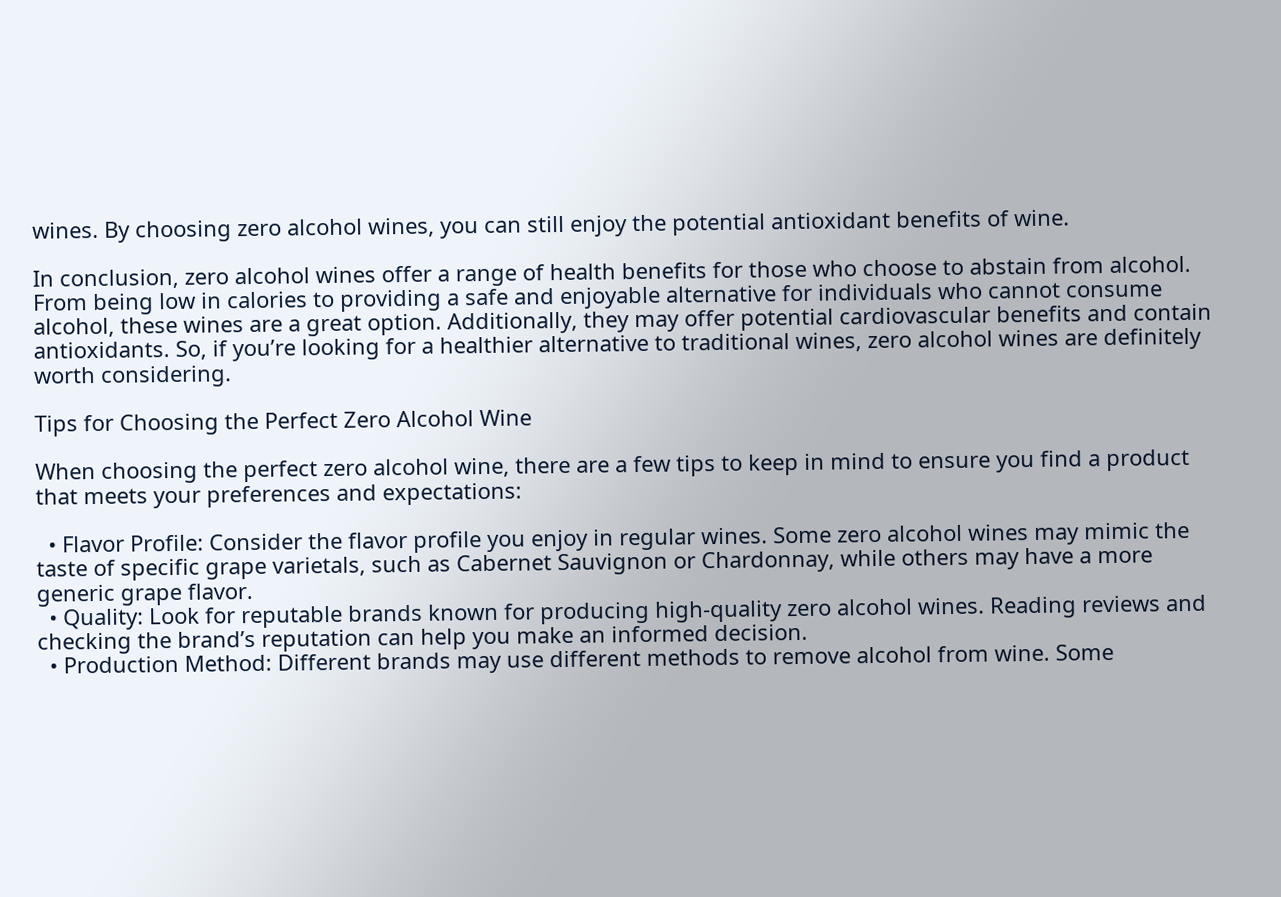wines. By choosing zero alcohol wines, you can still enjoy the potential antioxidant benefits of wine.

In conclusion, zero alcohol wines offer a range of health benefits for those who choose to abstain from alcohol. From being low in calories to providing a safe and enjoyable alternative for individuals who cannot consume alcohol, these wines are a great option. Additionally, they may offer potential cardiovascular benefits and contain antioxidants. So, if you’re looking for a healthier alternative to traditional wines, zero alcohol wines are definitely worth considering.

Tips for Choosing the Perfect Zero Alcohol Wine

When choosing the perfect zero alcohol wine, there are a few tips to keep in mind to ensure you find a product that meets your preferences and expectations:

  • Flavor Profile: Consider the flavor profile you enjoy in regular wines. Some zero alcohol wines may mimic the taste of specific grape varietals, such as Cabernet Sauvignon or Chardonnay, while others may have a more generic grape flavor.
  • Quality: Look for reputable brands known for producing high-quality zero alcohol wines. Reading reviews and checking the brand’s reputation can help you make an informed decision.
  • Production Method: Different brands may use different methods to remove alcohol from wine. Some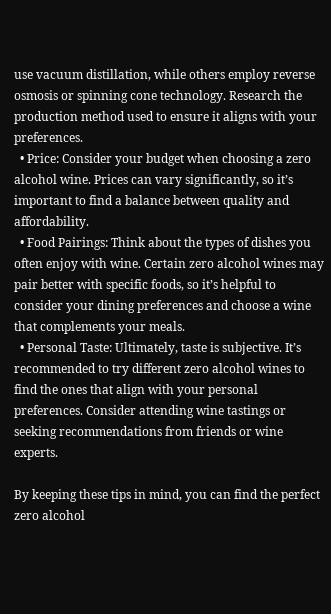use vacuum distillation, while others employ reverse osmosis or spinning cone technology. Research the production method used to ensure it aligns with your preferences.
  • Price: Consider your budget when choosing a zero alcohol wine. Prices can vary significantly, so it’s important to find a balance between quality and affordability.
  • Food Pairings: Think about the types of dishes you often enjoy with wine. Certain zero alcohol wines may pair better with specific foods, so it’s helpful to consider your dining preferences and choose a wine that complements your meals.
  • Personal Taste: Ultimately, taste is subjective. It’s recommended to try different zero alcohol wines to find the ones that align with your personal preferences. Consider attending wine tastings or seeking recommendations from friends or wine experts.

By keeping these tips in mind, you can find the perfect zero alcohol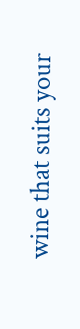wine that suits your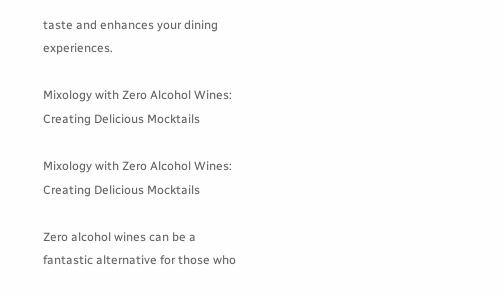taste and enhances your dining experiences.

Mixology with Zero Alcohol Wines: Creating Delicious Mocktails

Mixology with Zero Alcohol Wines: Creating Delicious Mocktails

Zero alcohol wines can be a fantastic alternative for those who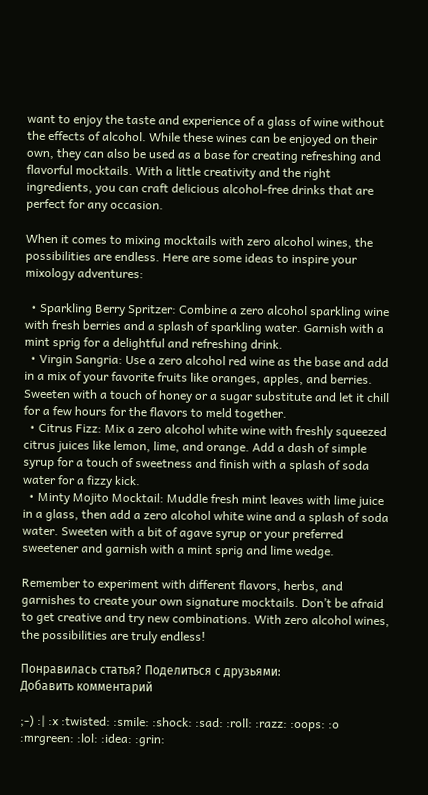want to enjoy the taste and experience of a glass of wine without the effects of alcohol. While these wines can be enjoyed on their own, they can also be used as a base for creating refreshing and flavorful mocktails. With a little creativity and the right ingredients, you can craft delicious alcohol-free drinks that are perfect for any occasion.

When it comes to mixing mocktails with zero alcohol wines, the possibilities are endless. Here are some ideas to inspire your mixology adventures:

  • Sparkling Berry Spritzer: Combine a zero alcohol sparkling wine with fresh berries and a splash of sparkling water. Garnish with a mint sprig for a delightful and refreshing drink.
  • Virgin Sangria: Use a zero alcohol red wine as the base and add in a mix of your favorite fruits like oranges, apples, and berries. Sweeten with a touch of honey or a sugar substitute and let it chill for a few hours for the flavors to meld together.
  • Citrus Fizz: Mix a zero alcohol white wine with freshly squeezed citrus juices like lemon, lime, and orange. Add a dash of simple syrup for a touch of sweetness and finish with a splash of soda water for a fizzy kick.
  • Minty Mojito Mocktail: Muddle fresh mint leaves with lime juice in a glass, then add a zero alcohol white wine and a splash of soda water. Sweeten with a bit of agave syrup or your preferred sweetener and garnish with a mint sprig and lime wedge.

Remember to experiment with different flavors, herbs, and garnishes to create your own signature mocktails. Don’t be afraid to get creative and try new combinations. With zero alcohol wines, the possibilities are truly endless!

Понравилась статья? Поделиться с друзьями:
Добавить комментарий

;-) :| :x :twisted: :smile: :shock: :sad: :roll: :razz: :oops: :o :mrgreen: :lol: :idea: :grin: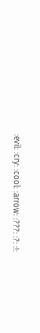:evil: :cry: :cool: :arrow: :???: :?: :!: